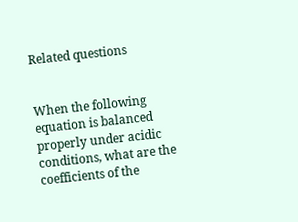Related questions


When the following equation is balanced properly under acidic conditions, what are the coefficients of the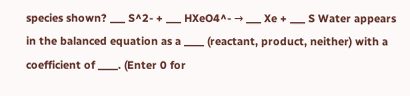species shown? ___ S^2- + ___ HXeO4^- → ___ Xe + ___ S Water appears in the balanced equation as a ____ (reactant, product, neither) with a coefficient of ____. (Enter 0 for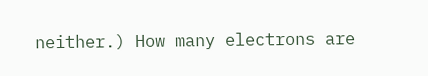neither.) How many electrons are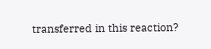transferred in this reaction?